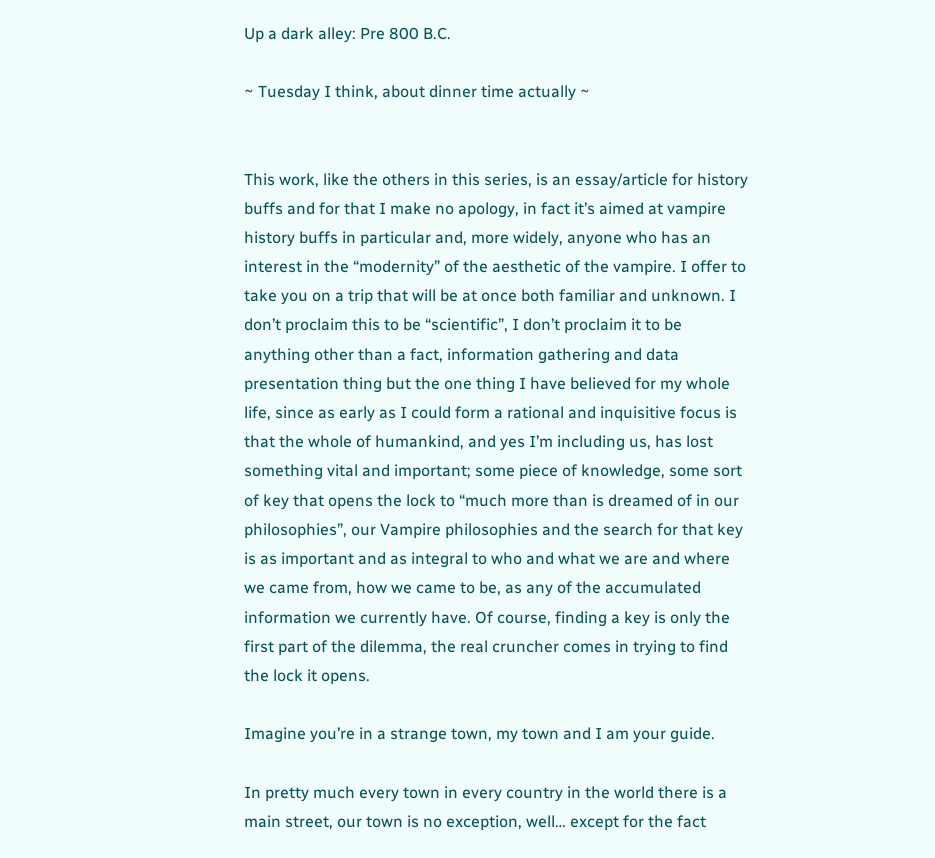Up a dark alley: Pre 800 B.C.

~ Tuesday I think, about dinner time actually ~


This work, like the others in this series, is an essay/article for history buffs and for that I make no apology, in fact it’s aimed at vampire history buffs in particular and, more widely, anyone who has an interest in the “modernity” of the aesthetic of the vampire. I offer to take you on a trip that will be at once both familiar and unknown. I don’t proclaim this to be “scientific”, I don’t proclaim it to be anything other than a fact, information gathering and data presentation thing but the one thing I have believed for my whole life, since as early as I could form a rational and inquisitive focus is that the whole of humankind, and yes I’m including us, has lost something vital and important; some piece of knowledge, some sort of key that opens the lock to “much more than is dreamed of in our philosophies”, our Vampire philosophies and the search for that key is as important and as integral to who and what we are and where we came from, how we came to be, as any of the accumulated information we currently have. Of course, finding a key is only the first part of the dilemma, the real cruncher comes in trying to find the lock it opens.

Imagine you’re in a strange town, my town and I am your guide.

In pretty much every town in every country in the world there is a main street, our town is no exception, well… except for the fact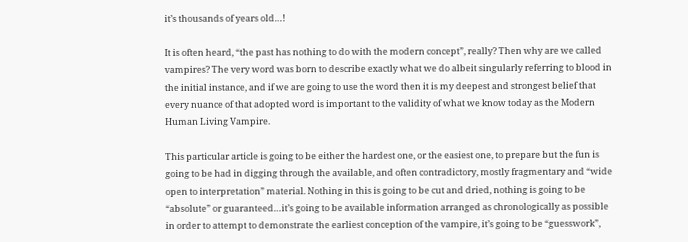it’s thousands of years old…!

It is often heard, “the past has nothing to do with the modern concept”, really? Then why are we called vampires? The very word was born to describe exactly what we do albeit singularly referring to blood in the initial instance, and if we are going to use the word then it is my deepest and strongest belief that every nuance of that adopted word is important to the validity of what we know today as the Modern Human Living Vampire.

This particular article is going to be either the hardest one, or the easiest one, to prepare but the fun is going to be had in digging through the available, and often contradictory, mostly fragmentary and “wide open to interpretation” material. Nothing in this is going to be cut and dried, nothing is going to be “absolute” or guaranteed…it’s going to be available information arranged as chronologically as possible in order to attempt to demonstrate the earliest conception of the vampire, it’s going to be “guesswork”,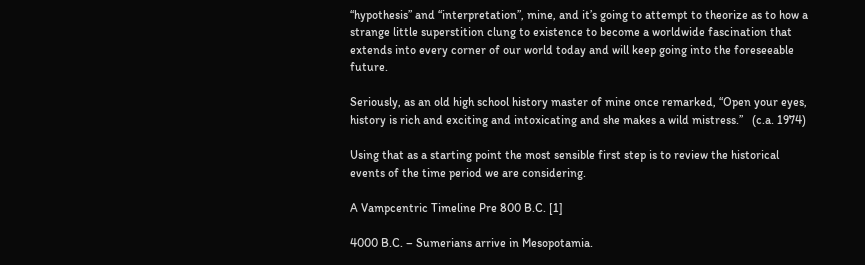“hypothesis” and “interpretation”, mine, and it’s going to attempt to theorize as to how a strange little superstition clung to existence to become a worldwide fascination that extends into every corner of our world today and will keep going into the foreseeable future.

Seriously, as an old high school history master of mine once remarked, “Open your eyes, history is rich and exciting and intoxicating and she makes a wild mistress.”   (c.a. 1974)

Using that as a starting point the most sensible first step is to review the historical events of the time period we are considering.

A Vampcentric Timeline Pre 800 B.C. [1]

4000 B.C. – Sumerians arrive in Mesopotamia.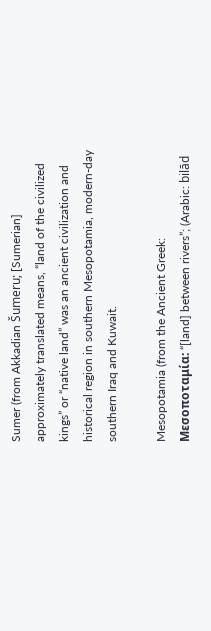Sumer (from Akkadian Šumeru; [Sumerian] approximately translated means, “land of the civilized kings” or “native land” was an ancient civilization and historical region in southern Mesopotamia, modern-day southern Iraq and Kuwait.

Mesopotamia (from the Ancient Greek: Μεσοποταμία: “[land] between rivers”; (Arabic: bilād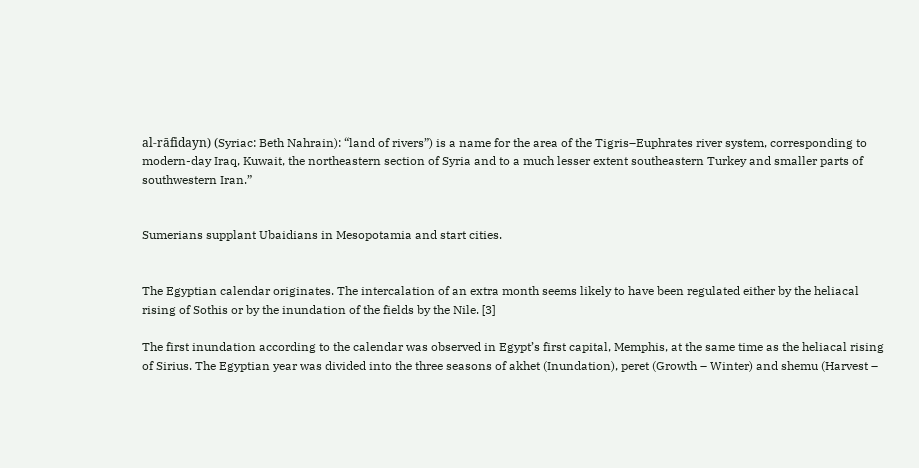al-rāfidayn) (Syriac: Beth Nahrain): “land of rivers”) is a name for the area of the Tigris–Euphrates river system, corresponding to modern-day Iraq, Kuwait, the northeastern section of Syria and to a much lesser extent southeastern Turkey and smaller parts of southwestern Iran.”


Sumerians supplant Ubaidians in Mesopotamia and start cities.


The Egyptian calendar originates. The intercalation of an extra month seems likely to have been regulated either by the heliacal rising of Sothis or by the inundation of the fields by the Nile. [3]

The first inundation according to the calendar was observed in Egypt’s first capital, Memphis, at the same time as the heliacal rising of Sirius. The Egyptian year was divided into the three seasons of akhet (Inundation), peret (Growth – Winter) and shemu (Harvest –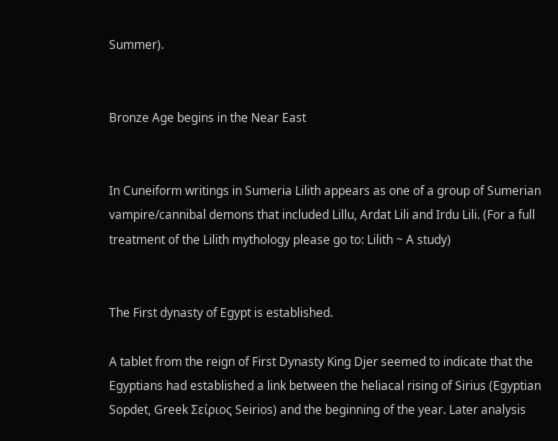Summer).


Bronze Age begins in the Near East


In Cuneiform writings in Sumeria Lilith appears as one of a group of Sumerian vampire/cannibal demons that included Lillu, Ardat Lili and Irdu Lili. (For a full treatment of the Lilith mythology please go to: Lilith ~ A study)


The First dynasty of Egypt is established.

A tablet from the reign of First Dynasty King Djer seemed to indicate that the Egyptians had established a link between the heliacal rising of Sirius (Egyptian Sopdet, Greek Σείριος Seirios) and the beginning of the year. Later analysis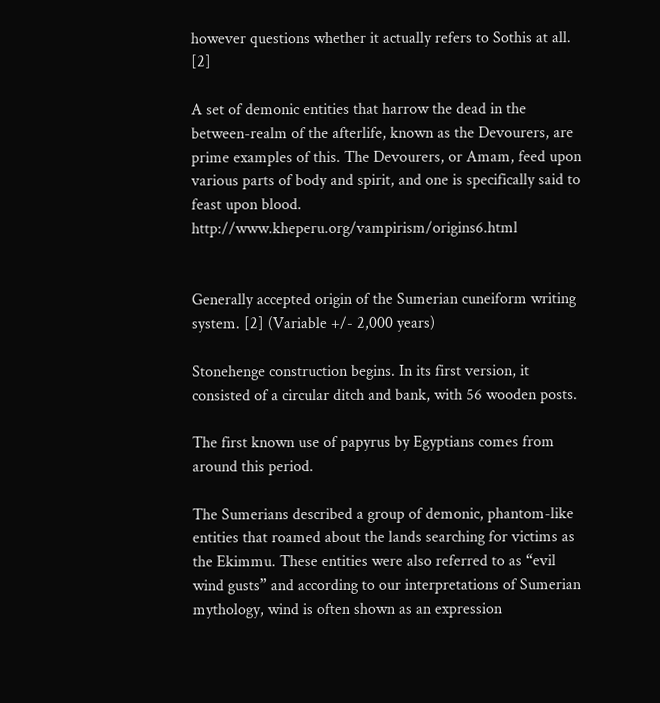however questions whether it actually refers to Sothis at all. [2]

A set of demonic entities that harrow the dead in the between-realm of the afterlife, known as the Devourers, are prime examples of this. The Devourers, or Amam, feed upon various parts of body and spirit, and one is specifically said to feast upon blood. http://www.kheperu.org/vampirism/origins6.html


Generally accepted origin of the Sumerian cuneiform writing system. [2] (Variable +/- 2,000 years)

Stonehenge construction begins. In its first version, it consisted of a circular ditch and bank, with 56 wooden posts.

The first known use of papyrus by Egyptians comes from around this period.

The Sumerians described a group of demonic, phantom-like entities that roamed about the lands searching for victims as the Ekimmu. These entities were also referred to as “evil wind gusts” and according to our interpretations of Sumerian mythology, wind is often shown as an expression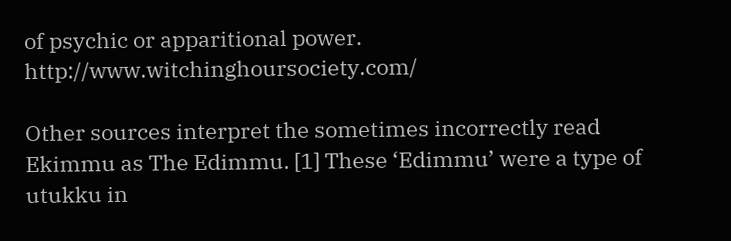of psychic or apparitional power. http://www.witchinghoursociety.com/

Other sources interpret the sometimes incorrectly read Ekimmu as The Edimmu. [1] These ‘Edimmu’ were a type of utukku in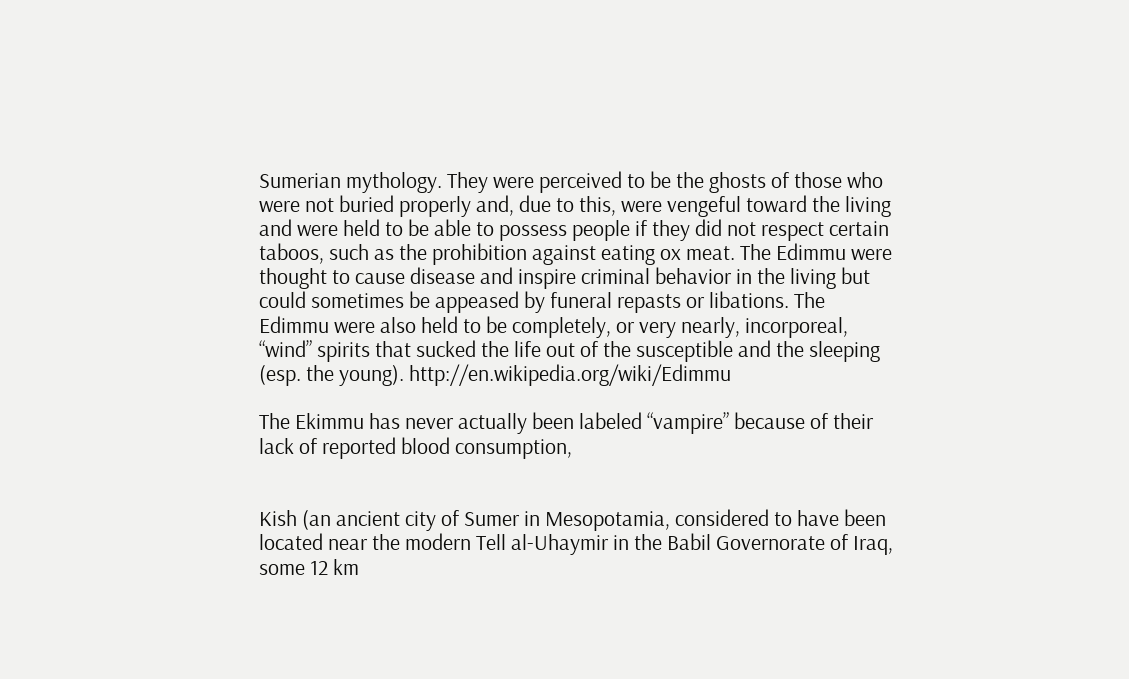Sumerian mythology. They were perceived to be the ghosts of those who were not buried properly and, due to this, were vengeful toward the living and were held to be able to possess people if they did not respect certain taboos, such as the prohibition against eating ox meat. The Edimmu were thought to cause disease and inspire criminal behavior in the living but could sometimes be appeased by funeral repasts or libations. The Edimmu were also held to be completely, or very nearly, incorporeal, “wind” spirits that sucked the life out of the susceptible and the sleeping (esp. the young). http://en.wikipedia.org/wiki/Edimmu

The Ekimmu has never actually been labeled “vampire” because of their lack of reported blood consumption,


Kish (an ancient city of Sumer in Mesopotamia, considered to have been located near the modern Tell al-Uhaymir in the Babil Governorate of Iraq, some 12 km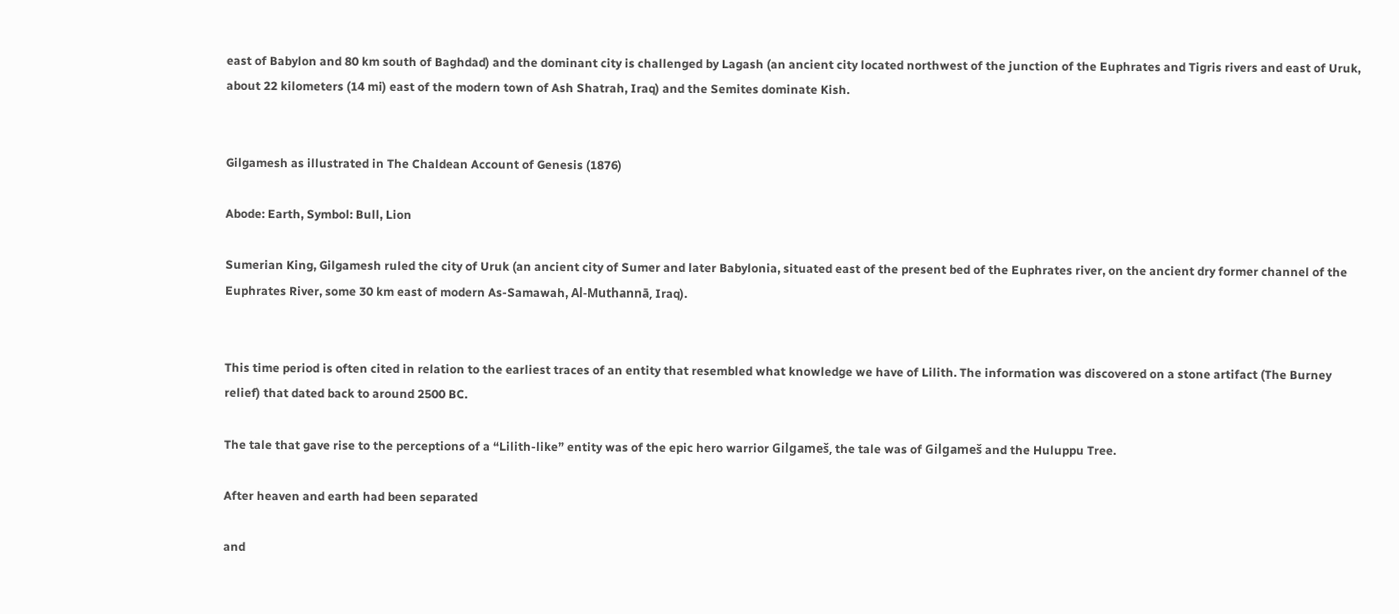east of Babylon and 80 km south of Baghdad) and the dominant city is challenged by Lagash (an ancient city located northwest of the junction of the Euphrates and Tigris rivers and east of Uruk, about 22 kilometers (14 mi) east of the modern town of Ash Shatrah, Iraq) and the Semites dominate Kish.


Gilgamesh as illustrated in The Chaldean Account of Genesis (1876)

Abode: Earth, Symbol: Bull, Lion

Sumerian King, Gilgamesh ruled the city of Uruk (an ancient city of Sumer and later Babylonia, situated east of the present bed of the Euphrates river, on the ancient dry former channel of the Euphrates River, some 30 km east of modern As-Samawah, Al-Muthannā, Iraq).


This time period is often cited in relation to the earliest traces of an entity that resembled what knowledge we have of Lilith. The information was discovered on a stone artifact (The Burney relief) that dated back to around 2500 BC.

The tale that gave rise to the perceptions of a “Lilith-like” entity was of the epic hero warrior Gilgameš, the tale was of Gilgameš and the Huluppu Tree.

After heaven and earth had been separated

and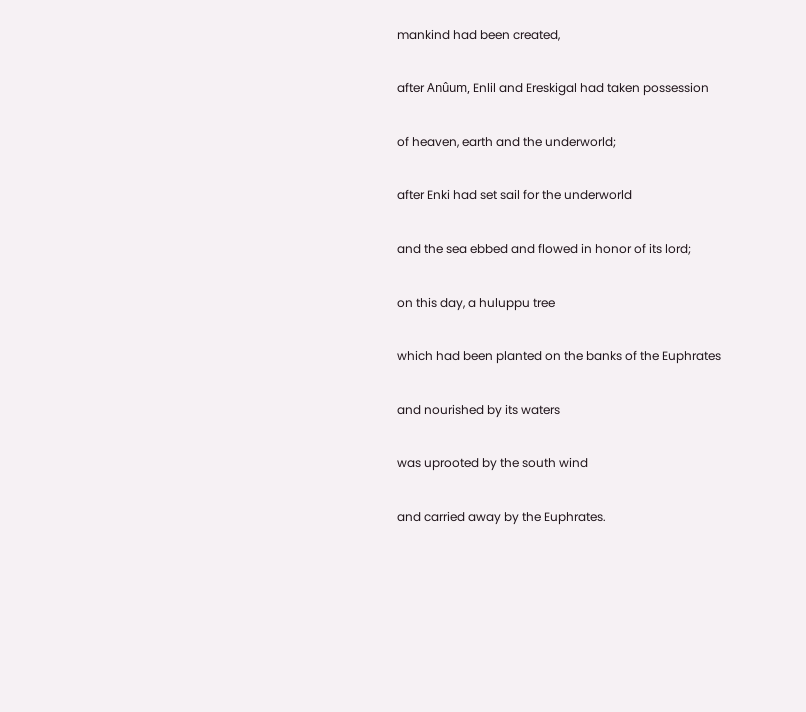mankind had been created,

after Anûum, Enlil and Ereskigal had taken possession

of heaven, earth and the underworld;

after Enki had set sail for the underworld

and the sea ebbed and flowed in honor of its lord;

on this day, a huluppu tree

which had been planted on the banks of the Euphrates

and nourished by its waters

was uprooted by the south wind

and carried away by the Euphrates.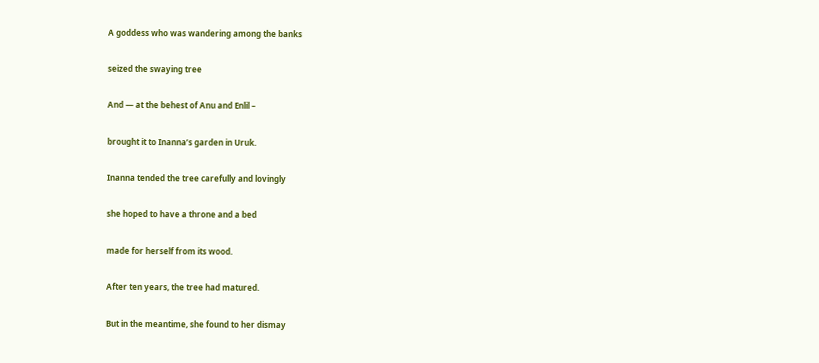A goddess who was wandering among the banks

seized the swaying tree

And — at the behest of Anu and Enlil –

brought it to Inanna’s garden in Uruk.

Inanna tended the tree carefully and lovingly

she hoped to have a throne and a bed

made for herself from its wood.

After ten years, the tree had matured.

But in the meantime, she found to her dismay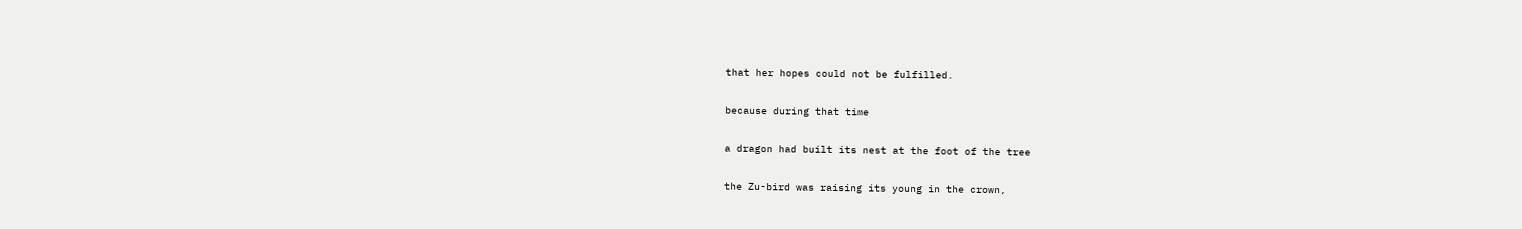that her hopes could not be fulfilled.

because during that time

a dragon had built its nest at the foot of the tree

the Zu-bird was raising its young in the crown,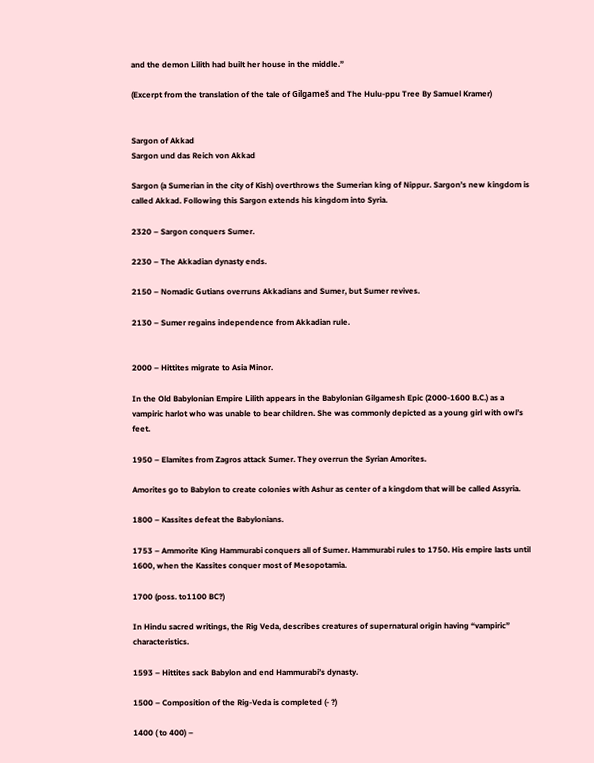and the demon Lilith had built her house in the middle.”

(Excerpt from the translation of the tale of Gilgameš and The Hulu-ppu Tree By Samuel Kramer)


Sargon of Akkad
Sargon und das Reich von Akkad

Sargon (a Sumerian in the city of Kish) overthrows the Sumerian king of Nippur. Sargon’s new kingdom is called Akkad. Following this Sargon extends his kingdom into Syria.

2320 – Sargon conquers Sumer.

2230 – The Akkadian dynasty ends.

2150 – Nomadic Gutians overruns Akkadians and Sumer, but Sumer revives.

2130 – Sumer regains independence from Akkadian rule.


2000 – Hittites migrate to Asia Minor.

In the Old Babylonian Empire Lilith appears in the Babylonian Gilgamesh Epic (2000-1600 B.C.) as a vampiric harlot who was unable to bear children. She was commonly depicted as a young girl with owl’s feet.

1950 – Elamites from Zagros attack Sumer. They overrun the Syrian Amorites.

Amorites go to Babylon to create colonies with Ashur as center of a kingdom that will be called Assyria.

1800 – Kassites defeat the Babylonians.

1753 – Ammorite King Hammurabi conquers all of Sumer. Hammurabi rules to 1750. His empire lasts until 1600, when the Kassites conquer most of Mesopotamia.

1700 (poss. to1100 BC?)

In Hindu sacred writings, the Rig Veda, describes creatures of supernatural origin having “vampiric” characteristics.

1593 – Hittites sack Babylon and end Hammurabi’s dynasty.

1500 – Composition of the Rig-Veda is completed (- ?)

1400 ( to 400) –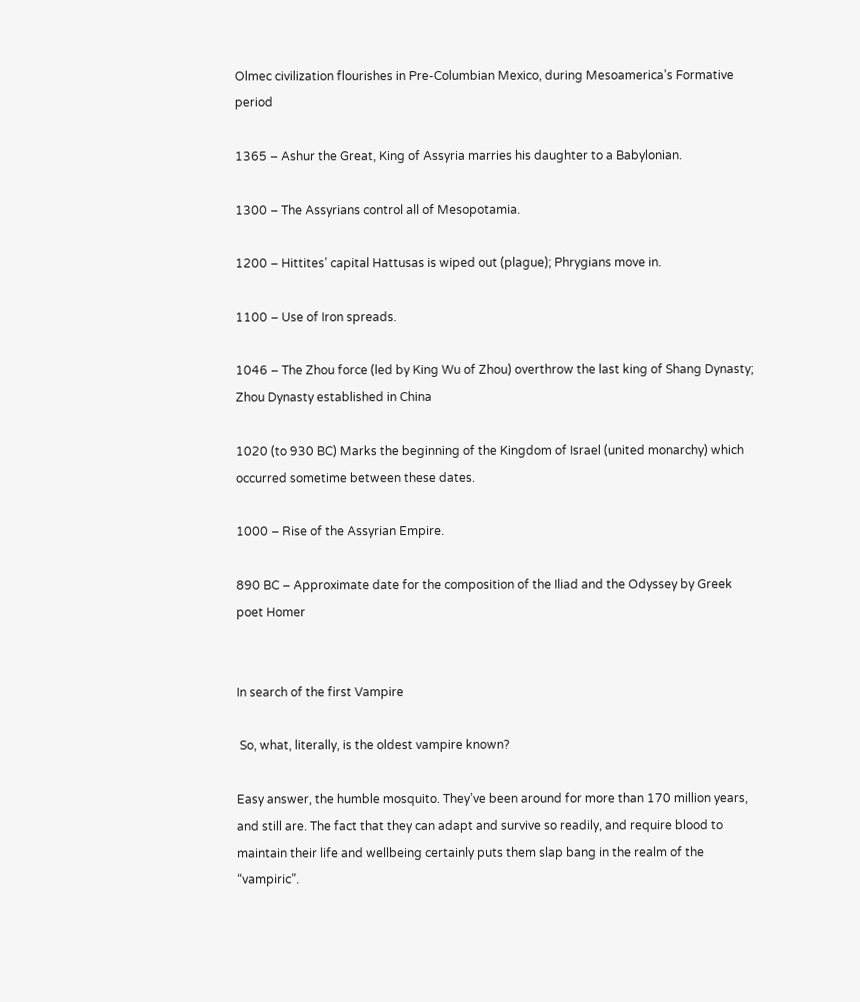Olmec civilization flourishes in Pre-Columbian Mexico, during Mesoamerica’s Formative period

1365 – Ashur the Great, King of Assyria marries his daughter to a Babylonian.

1300 – The Assyrians control all of Mesopotamia.

1200 – Hittites’ capital Hattusas is wiped out (plague); Phrygians move in.

1100 – Use of Iron spreads.

1046 – The Zhou force (led by King Wu of Zhou) overthrow the last king of Shang Dynasty; Zhou Dynasty established in China

1020 (to 930 BC) Marks the beginning of the Kingdom of Israel (united monarchy) which occurred sometime between these dates.

1000 – Rise of the Assyrian Empire.

890 BC – Approximate date for the composition of the Iliad and the Odyssey by Greek poet Homer


In search of the first Vampire

 So, what, literally, is the oldest vampire known?

Easy answer, the humble mosquito. They’ve been around for more than 170 million years, and still are. The fact that they can adapt and survive so readily, and require blood to maintain their life and wellbeing certainly puts them slap bang in the realm of the “vampiric”.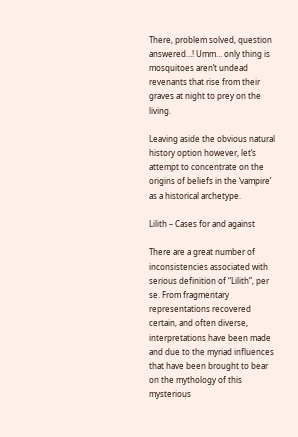There, problem solved, question answered…! Umm… only thing is mosquitoes aren’t undead revenants that rise from their graves at night to prey on the living.

Leaving aside the obvious natural history option however, let’s attempt to concentrate on the origins of beliefs in the ‘vampire’ as a historical archetype.

Lilith – Cases for and against

There are a great number of inconsistencies associated with serious definition of “Lilith”, per se. From fragmentary representations recovered certain, and often diverse, interpretations have been made and due to the myriad influences that have been brought to bear on the mythology of this mysterious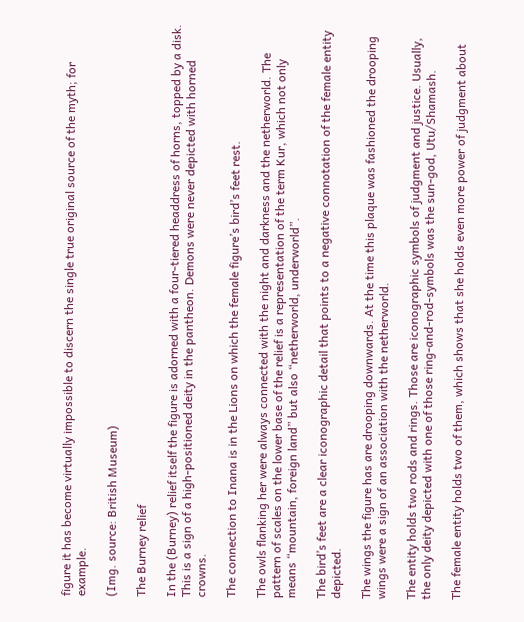figure it has become virtually impossible to discern the single true original source of the myth; for example.

(Img. source: British Museum)

The Burney relief

In the (Burney) relief itself the figure is adorned with a four-tiered headdress of horns, topped by a disk. This is a sign of a high-positioned deity in the pantheon. Demons were never depicted with horned crowns.

The connection to Inana is in the Lions on which the female figure’s bird’s feet rest.

The owls flanking her were always connected with the night and darkness and the netherworld. The pattern of scales on the lower base of the relief is a representation of the term Kur, which not only means “mountain, foreign land” but also “netherworld, underworld”.

The bird’s feet are a clear iconographic detail that points to a negative connotation of the female entity depicted.

The wings the figure has are drooping downwards. At the time this plaque was fashioned the drooping wings were a sign of an association with the netherworld.

The entity holds two rods and rings. Those are iconographic symbols of judgment and justice. Usually, the only deity depicted with one of those ring-and-rod-symbols was the sun-god, Utu/Shamash.

The female entity holds two of them, which shows that she holds even more power of judgment about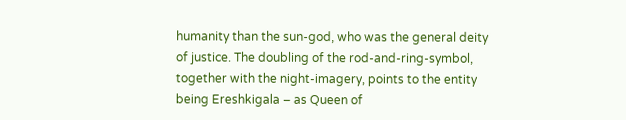humanity than the sun-god, who was the general deity of justice. The doubling of the rod-and-ring-symbol, together with the night-imagery, points to the entity being Ereshkigala – as Queen of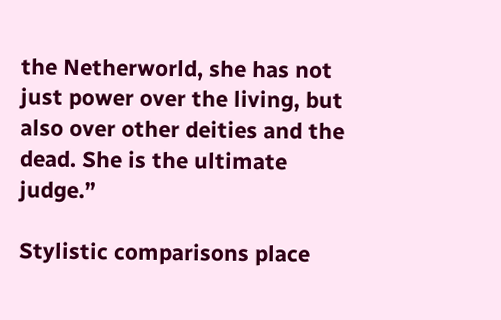the Netherworld, she has not just power over the living, but also over other deities and the dead. She is the ultimate judge.”

Stylistic comparisons place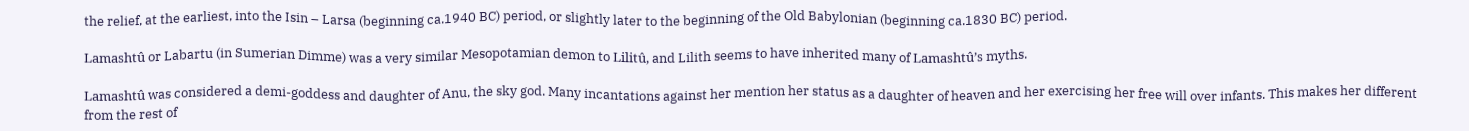the relief, at the earliest, into the Isin – Larsa (beginning ca.1940 BC) period, or slightly later to the beginning of the Old Babylonian (beginning ca.1830 BC) period.

Lamashtû or Labartu (in Sumerian Dimme) was a very similar Mesopotamian demon to Lilitû, and Lilith seems to have inherited many of Lamashtû’s myths.

Lamashtû was considered a demi-goddess and daughter of Anu, the sky god. Many incantations against her mention her status as a daughter of heaven and her exercising her free will over infants. This makes her different from the rest of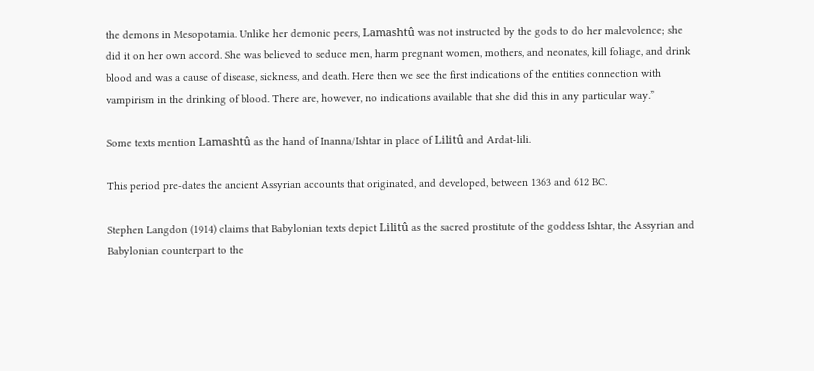the demons in Mesopotamia. Unlike her demonic peers, Lamashtû was not instructed by the gods to do her malevolence; she did it on her own accord. She was believed to seduce men, harm pregnant women, mothers, and neonates, kill foliage, and drink blood and was a cause of disease, sickness, and death. Here then we see the first indications of the entities connection with vampirism in the drinking of blood. There are, however, no indications available that she did this in any particular way.”

Some texts mention Lamashtû as the hand of Inanna/Ishtar in place of Lilitû and Ardat-lili.

This period pre-dates the ancient Assyrian accounts that originated, and developed, between 1363 and 612 BC.

Stephen Langdon (1914) claims that Babylonian texts depict Lilitû as the sacred prostitute of the goddess Ishtar, the Assyrian and Babylonian counterpart to the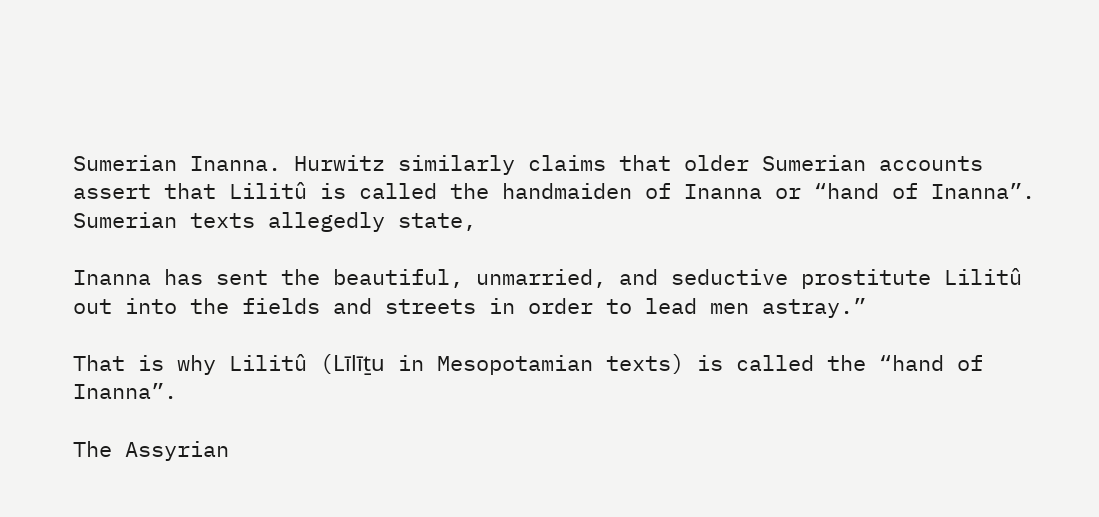Sumerian Inanna. Hurwitz similarly claims that older Sumerian accounts assert that Lilitû is called the handmaiden of Inanna or “hand of Inanna”. Sumerian texts allegedly state,

Inanna has sent the beautiful, unmarried, and seductive prostitute Lilitû out into the fields and streets in order to lead men astray.”

That is why Lilitû (Līlīṯu in Mesopotamian texts) is called the “hand of Inanna”.

The Assyrian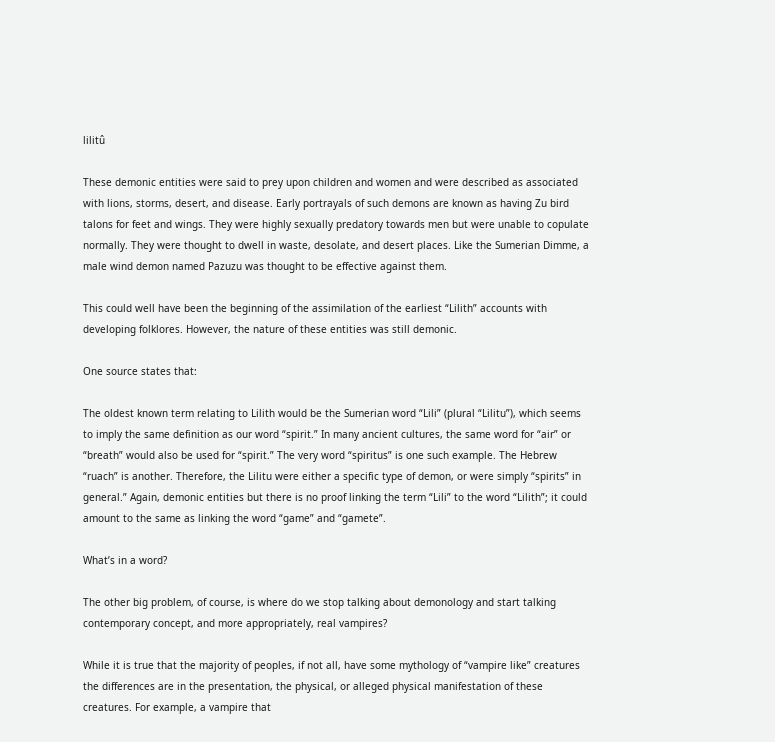lilitû

These demonic entities were said to prey upon children and women and were described as associated with lions, storms, desert, and disease. Early portrayals of such demons are known as having Zu bird talons for feet and wings. They were highly sexually predatory towards men but were unable to copulate normally. They were thought to dwell in waste, desolate, and desert places. Like the Sumerian Dimme, a male wind demon named Pazuzu was thought to be effective against them.

This could well have been the beginning of the assimilation of the earliest “Lilith” accounts with developing folklores. However, the nature of these entities was still demonic.

One source states that:

The oldest known term relating to Lilith would be the Sumerian word “Lili” (plural “Lilitu”), which seems to imply the same definition as our word “spirit.” In many ancient cultures, the same word for “air” or “breath” would also be used for “spirit.” The very word “spiritus” is one such example. The Hebrew “ruach” is another. Therefore, the Lilitu were either a specific type of demon, or were simply “spirits” in general.” Again, demonic entities but there is no proof linking the term “Lili” to the word “Lilith”; it could amount to the same as linking the word “game” and “gamete”.

What’s in a word?

The other big problem, of course, is where do we stop talking about demonology and start talking contemporary concept, and more appropriately, real vampires?

While it is true that the majority of peoples, if not all, have some mythology of “vampire like” creatures the differences are in the presentation, the physical, or alleged physical manifestation of these creatures. For example, a vampire that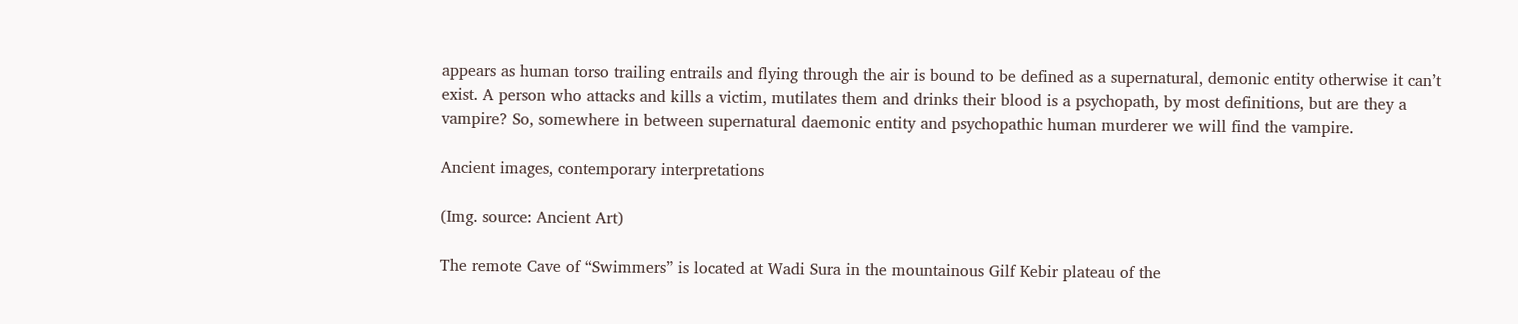appears as human torso trailing entrails and flying through the air is bound to be defined as a supernatural, demonic entity otherwise it can’t exist. A person who attacks and kills a victim, mutilates them and drinks their blood is a psychopath, by most definitions, but are they a vampire? So, somewhere in between supernatural daemonic entity and psychopathic human murderer we will find the vampire.

Ancient images, contemporary interpretations

(Img. source: Ancient Art)

The remote Cave of “Swimmers” is located at Wadi Sura in the mountainous Gilf Kebir plateau of the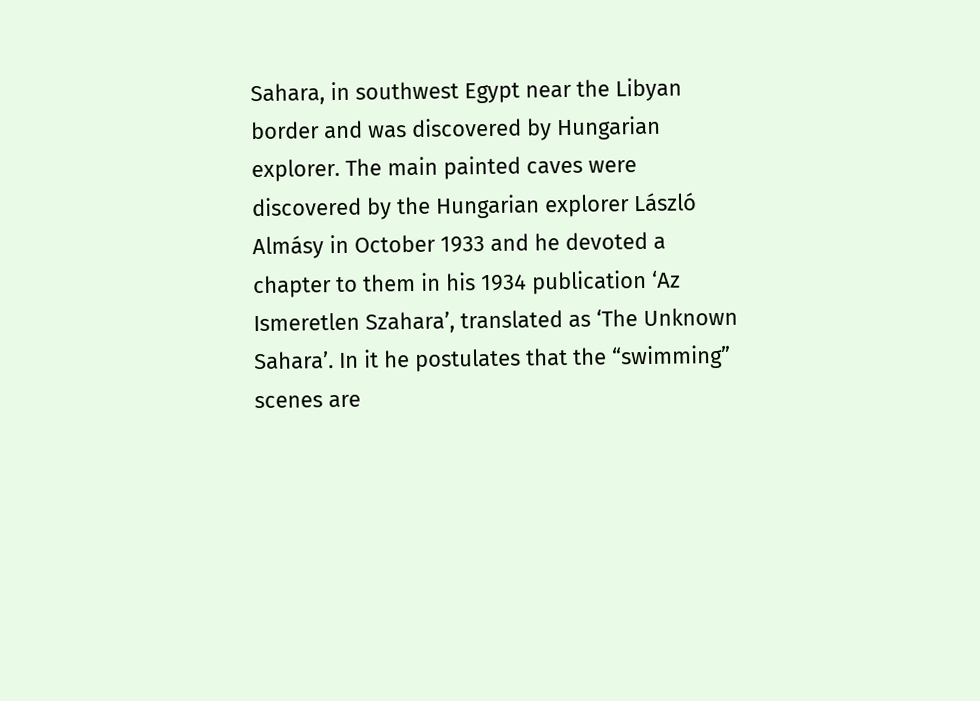Sahara, in southwest Egypt near the Libyan border and was discovered by Hungarian explorer. The main painted caves were discovered by the Hungarian explorer László Almásy in October 1933 and he devoted a chapter to them in his 1934 publication ‘Az Ismeretlen Szahara’, translated as ‘The Unknown Sahara’. In it he postulates that the “swimming” scenes are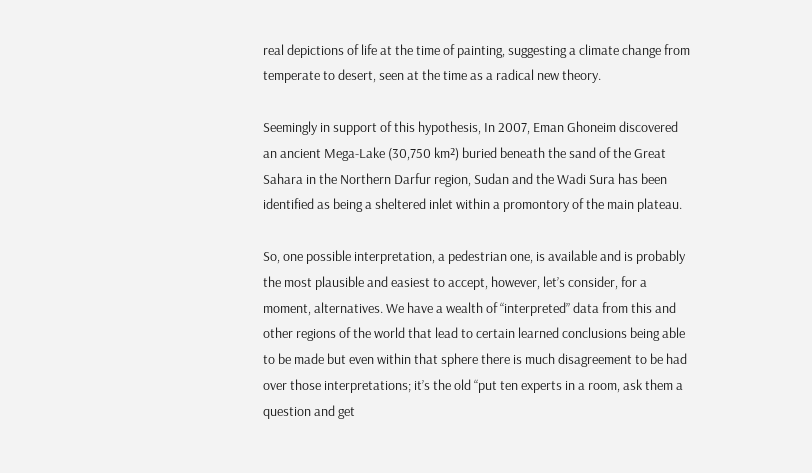real depictions of life at the time of painting, suggesting a climate change from temperate to desert, seen at the time as a radical new theory.

Seemingly in support of this hypothesis, In 2007, Eman Ghoneim discovered an ancient Mega-Lake (30,750 km²) buried beneath the sand of the Great Sahara in the Northern Darfur region, Sudan and the Wadi Sura has been identified as being a sheltered inlet within a promontory of the main plateau.

So, one possible interpretation, a pedestrian one, is available and is probably the most plausible and easiest to accept, however, let’s consider, for a moment, alternatives. We have a wealth of “interpreted” data from this and other regions of the world that lead to certain learned conclusions being able to be made but even within that sphere there is much disagreement to be had over those interpretations; it’s the old “put ten experts in a room, ask them a question and get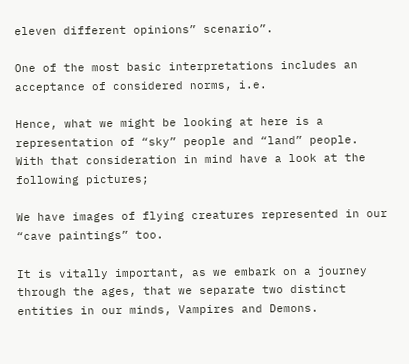eleven different opinions” scenario”.

One of the most basic interpretations includes an acceptance of considered norms, i.e.

Hence, what we might be looking at here is a representation of “sky” people and “land” people. With that consideration in mind have a look at the following pictures;

We have images of flying creatures represented in our “cave paintings” too.

It is vitally important, as we embark on a journey through the ages, that we separate two distinct entities in our minds, Vampires and Demons.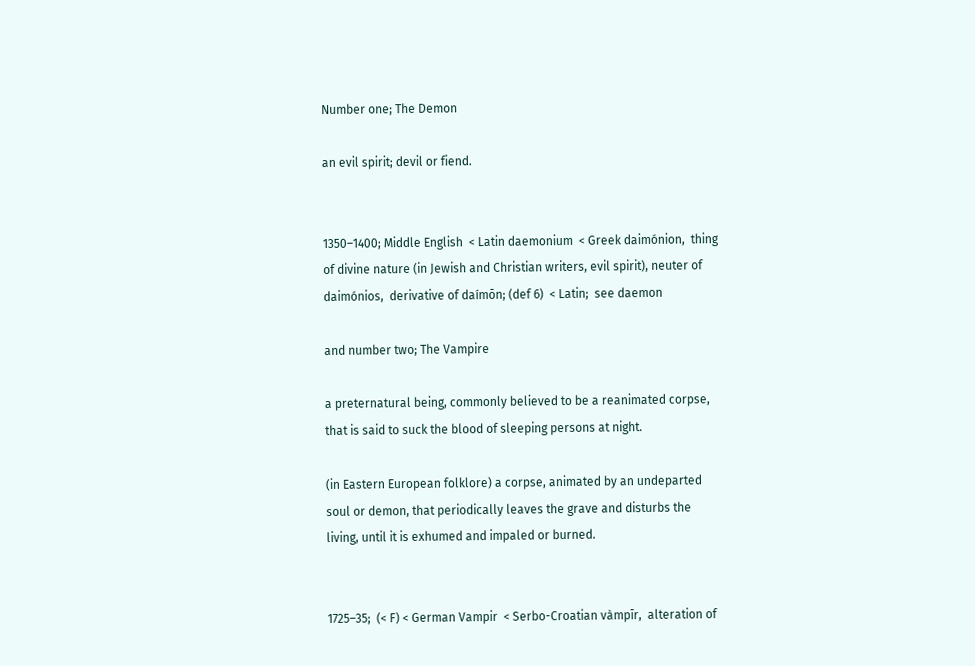Number one; The Demon

an evil spirit; devil or fiend.


1350–1400; Middle English  < Latin daemonium  < Greek daimónion,  thing of divine nature (in Jewish and Christian writers, evil spirit), neuter of daimónios,  derivative of daímōn; (def 6)  < Latin;  see daemon

and number two; The Vampire

a preternatural being, commonly believed to be a reanimated corpse, that is said to suck the blood of sleeping persons at night.

(in Eastern European folklore) a corpse, animated by an undeparted soul or demon, that periodically leaves the grave and disturbs the living, until it is exhumed and impaled or burned.


1725–35;  (< F) < German Vampir  < Serbo-Croatian vàmpīr,  alteration of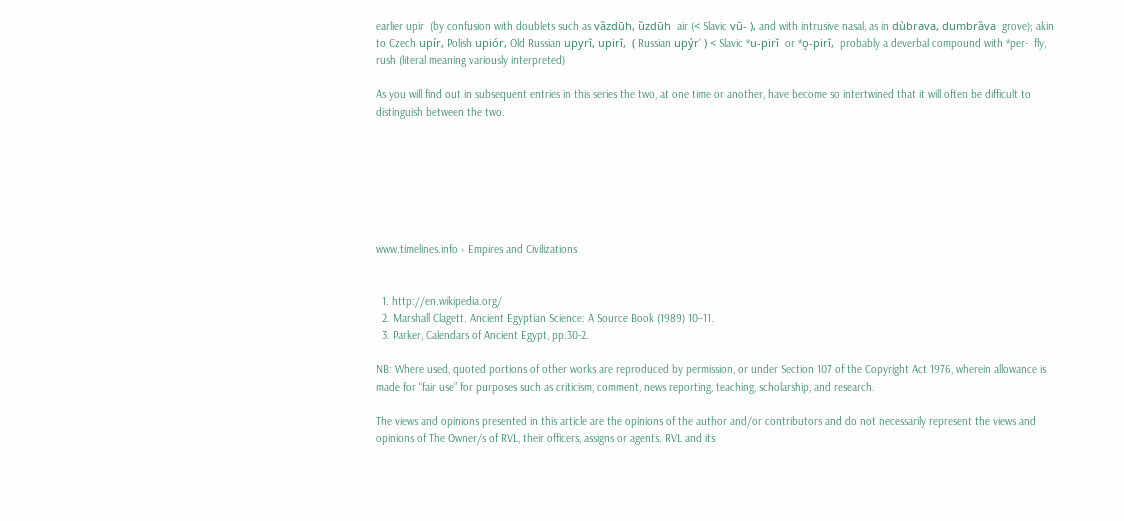earlier upir  (by confusion with doublets such as vȁzdūh, ȕzdūh  air (< Slavic vŭ- ), and with intrusive nasal, as in dùbrava, dumbrȁva  grove); akin to Czech upír, Polish upiór, Old Russian upyrĭ, upirĭ,  ( Russian upýrʾ ) < Slavic *u-pirĭ  or *ǫ-pirĭ,  probably a deverbal compound with *per-  fly, rush (literal meaning variously interpreted)

As you will find out in subsequent entries in this series the two, at one time or another, have become so intertwined that it will often be difficult to distinguish between the two.







www.timelines.info › Empires and Civilizations


  1. http://en.wikipedia.org/
  2. Marshall Clagett. Ancient Egyptian Science: A Source Book (1989) 10–11.
  3. Parker, Calendars of Ancient Egypt, pp.30-2.

NB: Where used, quoted portions of other works are reproduced by permission, or under Section 107 of the Copyright Act 1976, wherein allowance is made for “fair use” for purposes such as criticism, comment, news reporting, teaching, scholarship, and research.

The views and opinions presented in this article are the opinions of the author and/or contributors and do not necessarily represent the views and opinions of The Owner/s of RVL, their officers, assigns or agents. RVL and its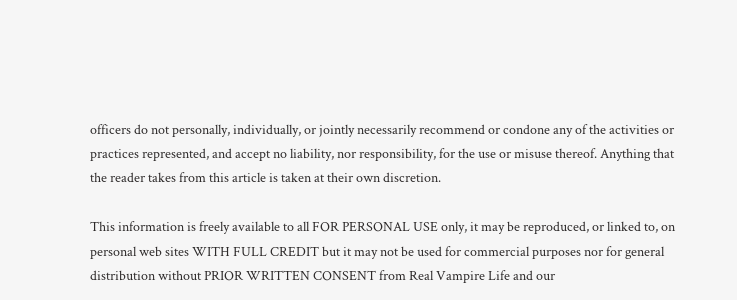officers do not personally, individually, or jointly necessarily recommend or condone any of the activities or practices represented, and accept no liability, nor responsibility, for the use or misuse thereof. Anything that the reader takes from this article is taken at their own discretion.

This information is freely available to all FOR PERSONAL USE only, it may be reproduced, or linked to, on personal web sites WITH FULL CREDIT but it may not be used for commercial purposes nor for general distribution without PRIOR WRITTEN CONSENT from Real Vampire Life and our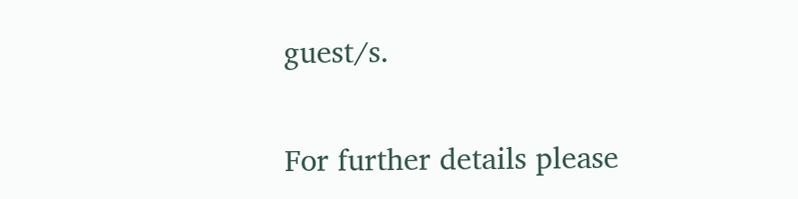guest/s.

For further details please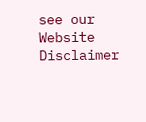see our Website Disclaimer